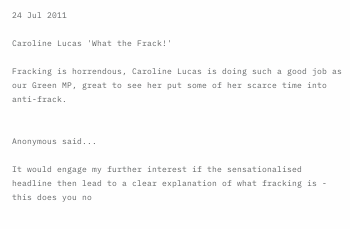24 Jul 2011

Caroline Lucas 'What the Frack!'

Fracking is horrendous, Caroline Lucas is doing such a good job as our Green MP, great to see her put some of her scarce time into anti-frack.


Anonymous said...

It would engage my further interest if the sensationalised headline then lead to a clear explanation of what fracking is - this does you no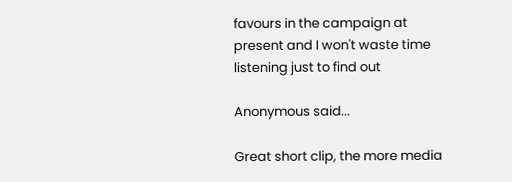favours in the campaign at present and I won't waste time listening just to find out

Anonymous said...

Great short clip, the more media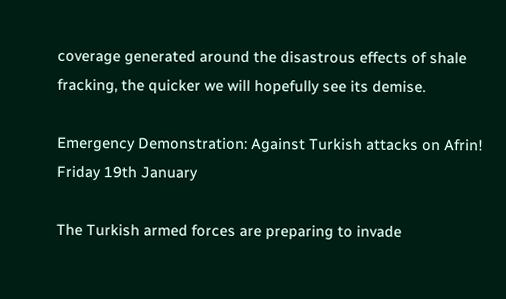coverage generated around the disastrous effects of shale fracking, the quicker we will hopefully see its demise.

Emergency Demonstration: Against Turkish attacks on Afrin! Friday 19th January

The Turkish armed forces are preparing to invade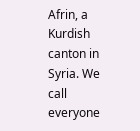Afrin, a Kurdish canton in Syria. We call everyone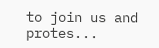to join us and protes...